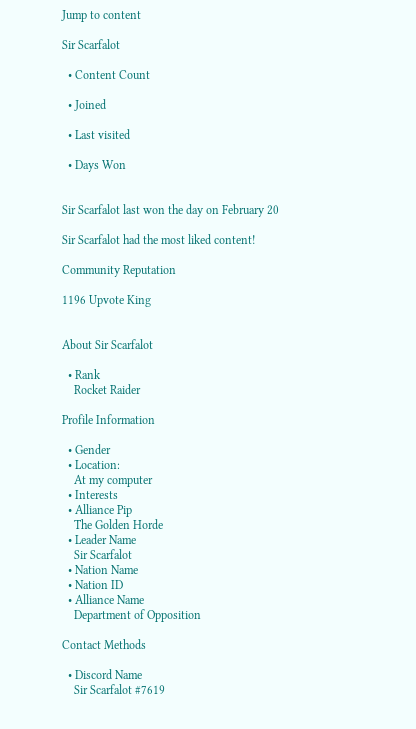Jump to content

Sir Scarfalot

  • Content Count

  • Joined

  • Last visited

  • Days Won


Sir Scarfalot last won the day on February 20

Sir Scarfalot had the most liked content!

Community Reputation

1196 Upvote King


About Sir Scarfalot

  • Rank
    Rocket Raider

Profile Information

  • Gender
  • Location:
    At my computer
  • Interests
  • Alliance Pip
    The Golden Horde
  • Leader Name
    Sir Scarfalot
  • Nation Name
  • Nation ID
  • Alliance Name
    Department of Opposition

Contact Methods

  • Discord Name
    Sir Scarfalot #7619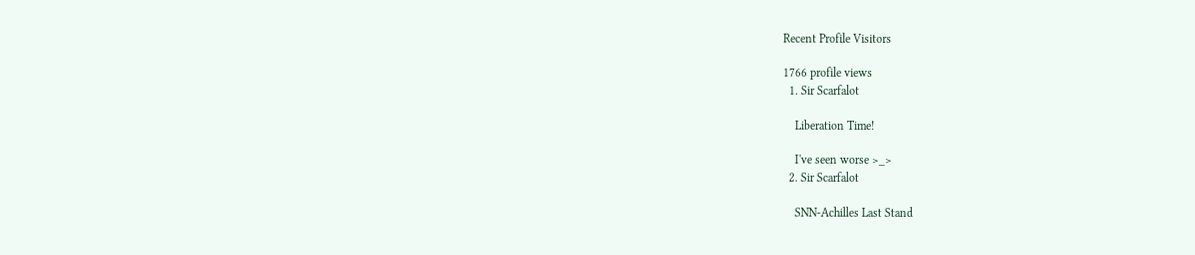Recent Profile Visitors

1766 profile views
  1. Sir Scarfalot

    Liberation Time!

    I've seen worse >_>
  2. Sir Scarfalot

    SNN-Achilles Last Stand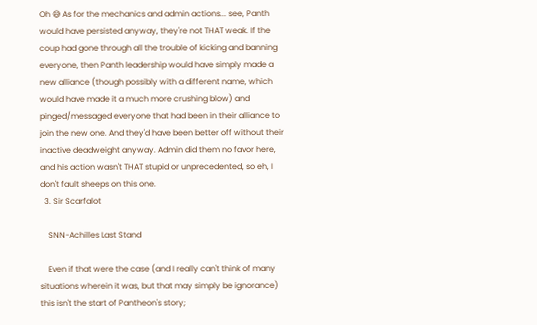Oh 😅 As for the mechanics and admin actions... see, Panth would have persisted anyway, they're not THAT weak. If the coup had gone through all the trouble of kicking and banning everyone, then Panth leadership would have simply made a new alliance (though possibly with a different name, which would have made it a much more crushing blow) and pinged/messaged everyone that had been in their alliance to join the new one. And they'd have been better off without their inactive deadweight anyway. Admin did them no favor here, and his action wasn't THAT stupid or unprecedented, so eh, I don't fault sheeps on this one.
  3. Sir Scarfalot

    SNN-Achilles Last Stand

    Even if that were the case (and I really can't think of many situations wherein it was, but that may simply be ignorance) this isn't the start of Pantheon's story;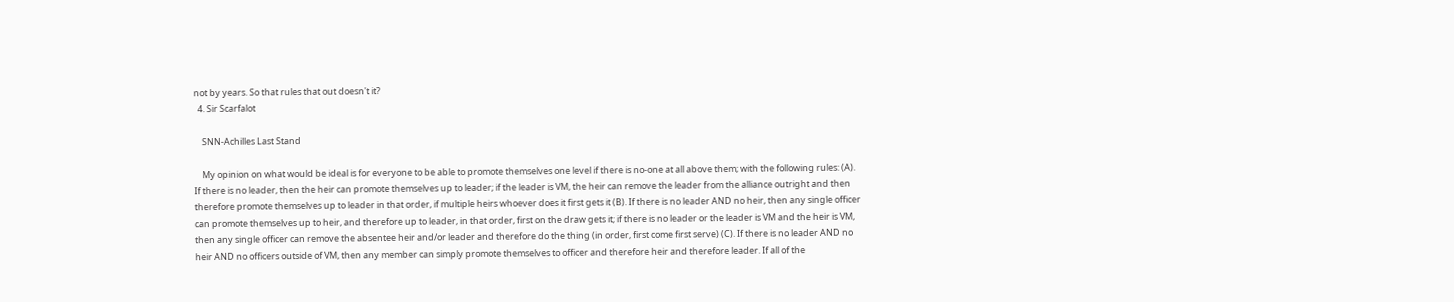not by years. So that rules that out doesn't it?
  4. Sir Scarfalot

    SNN-Achilles Last Stand

    My opinion on what would be ideal is for everyone to be able to promote themselves one level if there is no-one at all above them; with the following rules: (A). If there is no leader, then the heir can promote themselves up to leader; if the leader is VM, the heir can remove the leader from the alliance outright and then therefore promote themselves up to leader in that order, if multiple heirs whoever does it first gets it (B). If there is no leader AND no heir, then any single officer can promote themselves up to heir, and therefore up to leader, in that order, first on the draw gets it; if there is no leader or the leader is VM and the heir is VM, then any single officer can remove the absentee heir and/or leader and therefore do the thing (in order, first come first serve) (C). If there is no leader AND no heir AND no officers outside of VM, then any member can simply promote themselves to officer and therefore heir and therefore leader. If all of the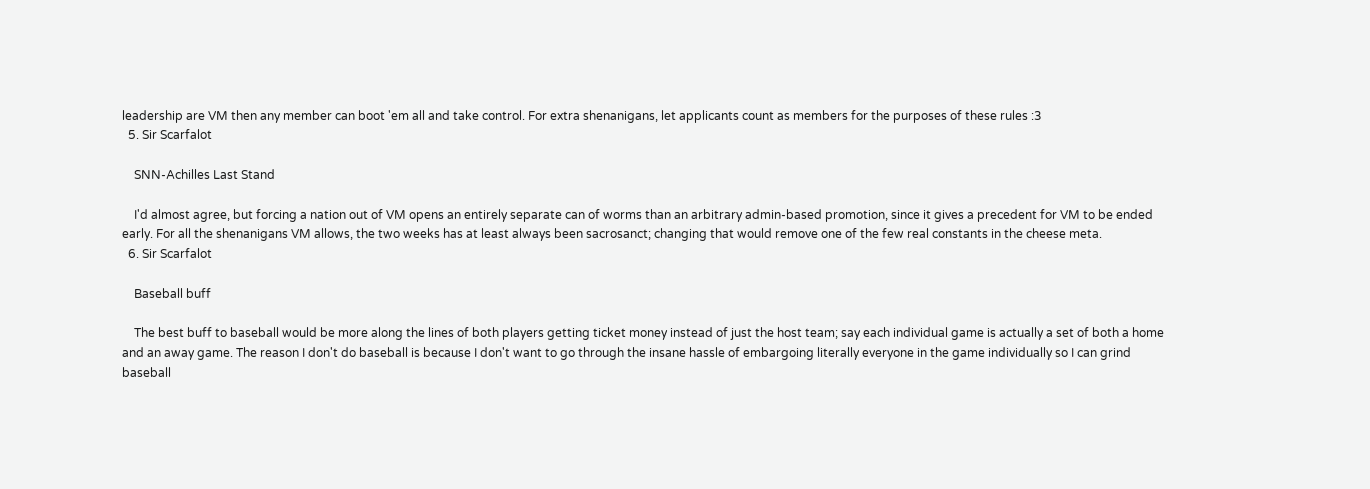leadership are VM then any member can boot 'em all and take control. For extra shenanigans, let applicants count as members for the purposes of these rules :3
  5. Sir Scarfalot

    SNN-Achilles Last Stand

    I'd almost agree, but forcing a nation out of VM opens an entirely separate can of worms than an arbitrary admin-based promotion, since it gives a precedent for VM to be ended early. For all the shenanigans VM allows, the two weeks has at least always been sacrosanct; changing that would remove one of the few real constants in the cheese meta.
  6. Sir Scarfalot

    Baseball buff

    The best buff to baseball would be more along the lines of both players getting ticket money instead of just the host team; say each individual game is actually a set of both a home and an away game. The reason I don't do baseball is because I don't want to go through the insane hassle of embargoing literally everyone in the game individually so I can grind baseball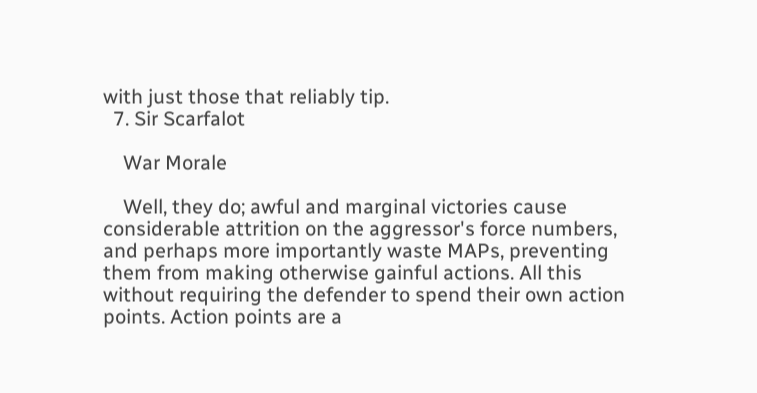with just those that reliably tip.
  7. Sir Scarfalot

    War Morale

    Well, they do; awful and marginal victories cause considerable attrition on the aggressor's force numbers, and perhaps more importantly waste MAPs, preventing them from making otherwise gainful actions. All this without requiring the defender to spend their own action points. Action points are a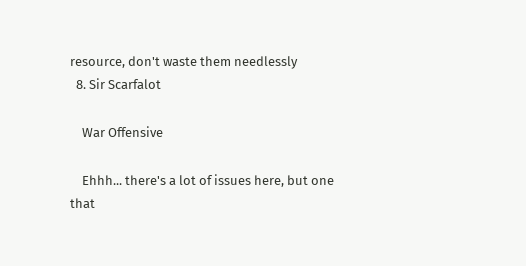resource, don't waste them needlessly
  8. Sir Scarfalot

    War Offensive

    Ehhh... there's a lot of issues here, but one that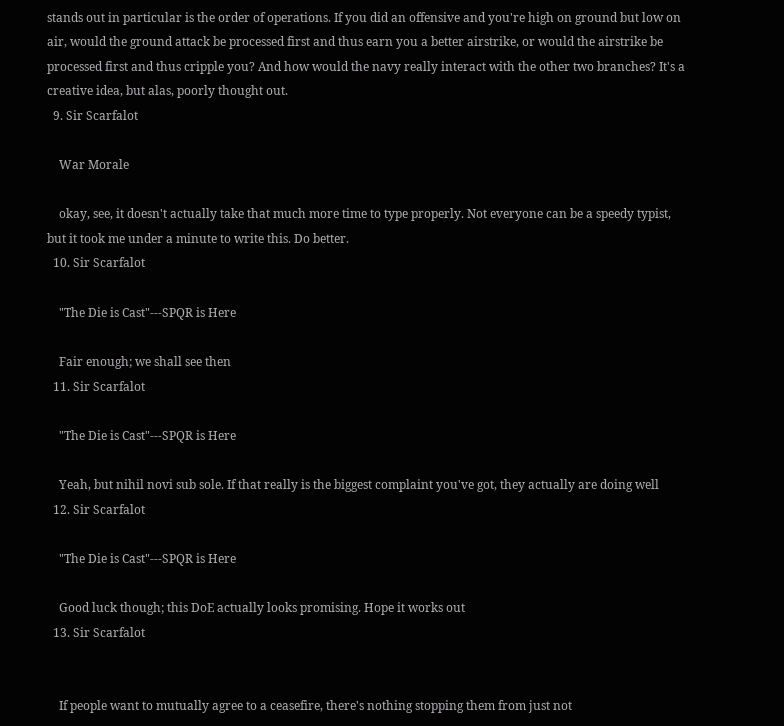stands out in particular is the order of operations. If you did an offensive and you're high on ground but low on air, would the ground attack be processed first and thus earn you a better airstrike, or would the airstrike be processed first and thus cripple you? And how would the navy really interact with the other two branches? It's a creative idea, but alas, poorly thought out.
  9. Sir Scarfalot

    War Morale

    okay, see, it doesn't actually take that much more time to type properly. Not everyone can be a speedy typist, but it took me under a minute to write this. Do better.
  10. Sir Scarfalot

    "The Die is Cast"---SPQR is Here

    Fair enough; we shall see then
  11. Sir Scarfalot

    "The Die is Cast"---SPQR is Here

    Yeah, but nihil novi sub sole. If that really is the biggest complaint you've got, they actually are doing well
  12. Sir Scarfalot

    "The Die is Cast"---SPQR is Here

    Good luck though; this DoE actually looks promising. Hope it works out
  13. Sir Scarfalot


    If people want to mutually agree to a ceasefire, there's nothing stopping them from just not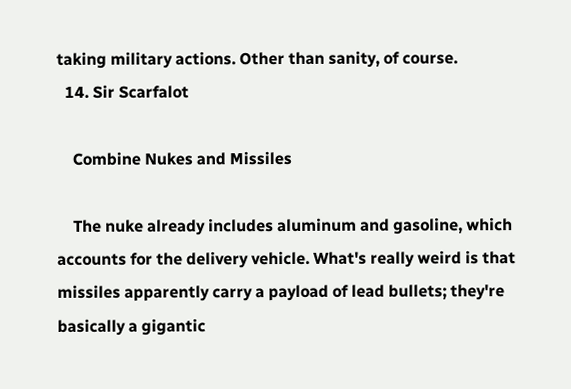taking military actions. Other than sanity, of course.
  14. Sir Scarfalot

    Combine Nukes and Missiles

    The nuke already includes aluminum and gasoline, which accounts for the delivery vehicle. What's really weird is that missiles apparently carry a payload of lead bullets; they're basically a gigantic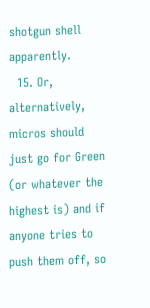shotgun shell apparently.
  15. Or, alternatively, micros should just go for Green (or whatever the highest is) and if anyone tries to push them off, so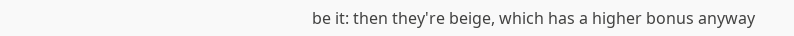be it: then they're beige, which has a higher bonus anyway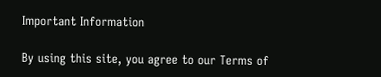Important Information

By using this site, you agree to our Terms of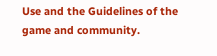Use and the Guidelines of the game and community.